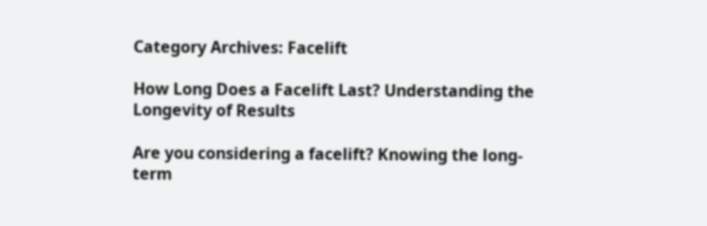Category Archives: Facelift

How Long Does a Facelift Last? Understanding the Longevity of Results

Are you considering a facelift? Knowing the long-term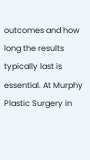outcomes and how long the results typically last is essential. At Murphy Plastic Surgery in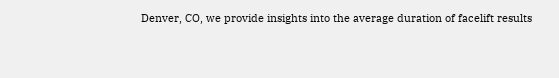Denver, CO, we provide insights into the average duration of facelift results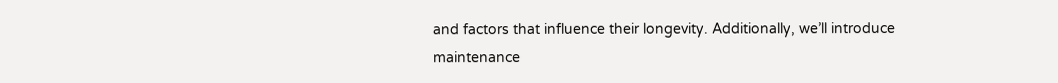and factors that influence their longevity. Additionally, we’ll introduce maintenance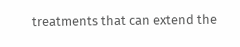treatments that can extend the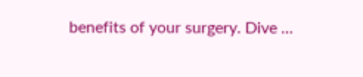benefits of your surgery. Dive …